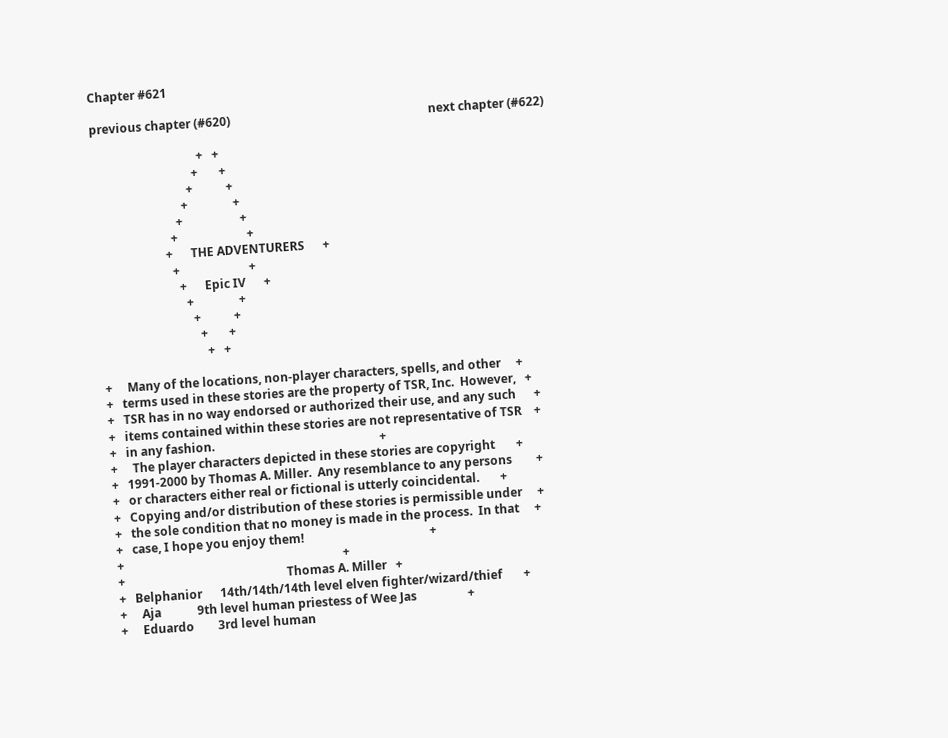Chapter #621

previous chapter (#620)                                                                  next chapter (#622)

                                   +   +
                                 +       +
                               +           +
                             +               +
                           +                   +
                         +                       +
                       +      THE ADVENTURERS      +
                         +                       +
                           +      Epic IV      +
                             +               +
                               +           +
                                 +       +
                                   +   +

+     Many of the locations, non-player characters, spells, and other     +
+   terms used in these stories are the property of TSR, Inc.  However,   +
+   TSR has in no way endorsed or authorized their use, and any such      +
+   items contained within these stories are not representative of TSR    +
+   in any fashion.                                                       +
+     The player characters depicted in these stories are copyright       +
+   1991-2000 by Thomas A. Miller.  Any resemblance to any persons        +
+   or characters either real or fictional is utterly coincidental.       +
+   Copying and/or distribution of these stories is permissible under     +
+   the sole condition that no money is made in the process.  In that     +
+   case, I hope you enjoy them!                                          +
+                                                                         +
+                                                      Thomas A. Miller   +
+   Belphanior      14th/14th/14th level elven fighter/wizard/thief       +
+     Aja            9th level human priestess of Wee Jas                 +
+     Eduardo        3rd level human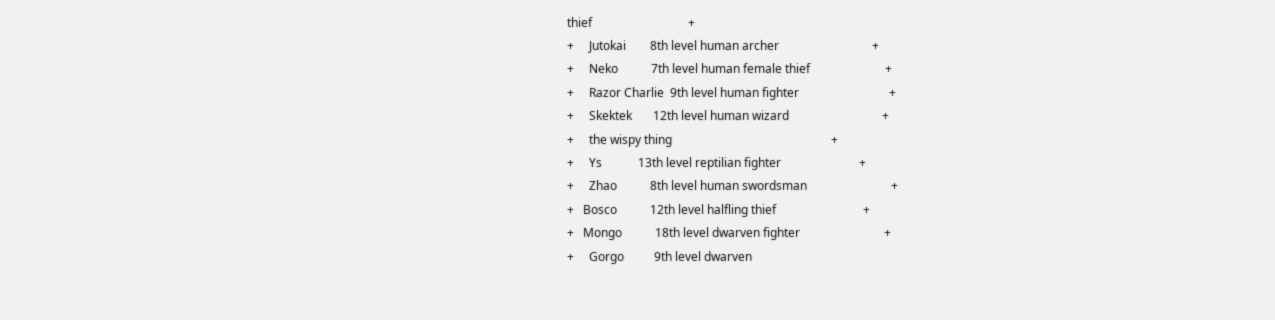thief                                +
+     Jutokai        8th level human archer                               +
+     Neko           7th level human female thief                         +
+     Razor Charlie  9th level human fighter                              +
+     Skektek       12th level human wizard                               +
+     the wispy thing                                                     +
+     Ys            13th level reptilian fighter                          +
+     Zhao           8th level human swordsman                            +
+   Bosco           12th level halfling thief                             +
+   Mongo           18th level dwarven fighter                            +
+     Gorgo          9th level dwarven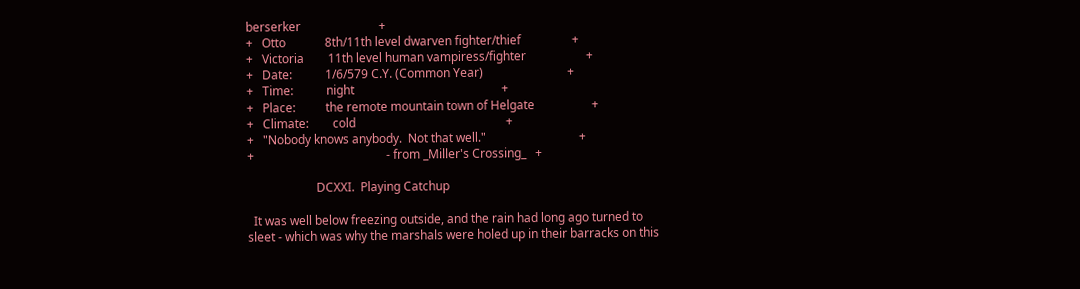berserker                          +
+   Otto             8th/11th level dwarven fighter/thief                 +
+   Victoria        11th level human vampiress/fighter                    +
+   Date:           1/6/579 C.Y. (Common Year)                            +
+   Time:           night                                                 +
+   Place:          the remote mountain town of Helgate                   +
+   Climate:        cold                                                  +
+   "Nobody knows anybody.  Not that well."                               +
+                                            - from _Miller's Crossing_   +

                       DCXXI.  Playing Catchup

  It was well below freezing outside, and the rain had long ago turned to
sleet - which was why the marshals were holed up in their barracks on this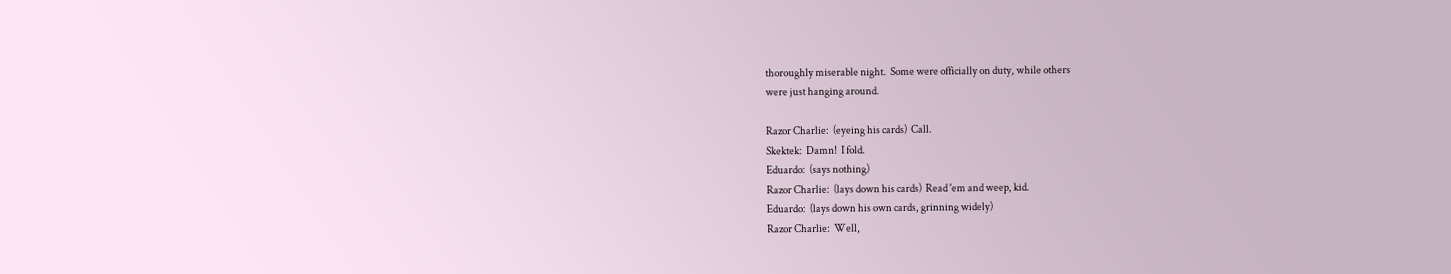thoroughly miserable night.  Some were officially on duty, while others
were just hanging around.

Razor Charlie:  (eyeing his cards)  Call.
Skektek:  Damn!  I fold.
Eduardo:  (says nothing)
Razor Charlie:  (lays down his cards)  Read 'em and weep, kid.
Eduardo:  (lays down his own cards, grinning widely)
Razor Charlie:  Well,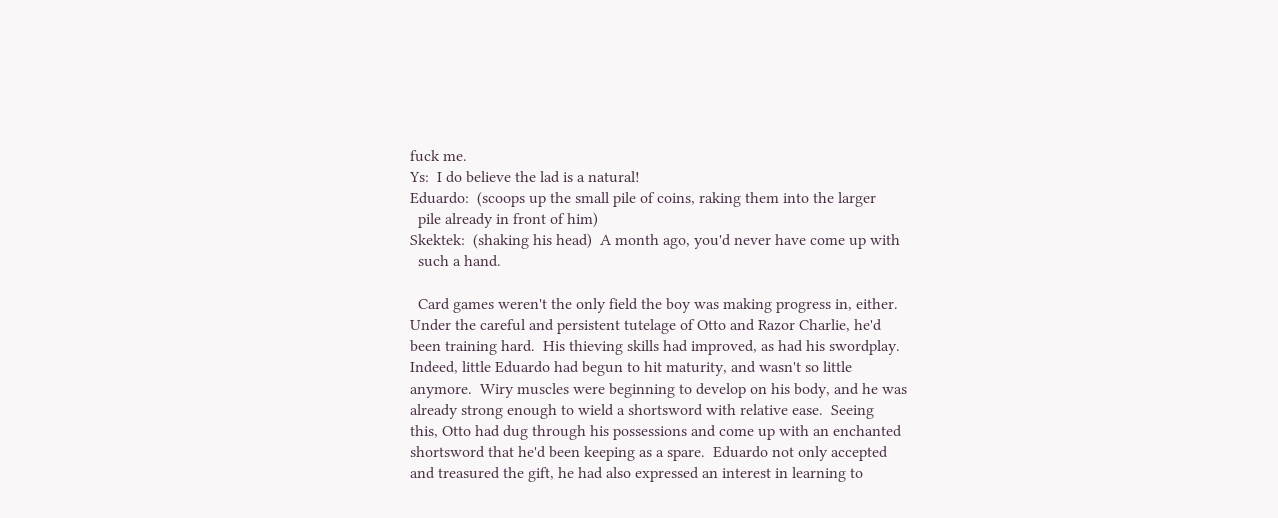fuck me.
Ys:  I do believe the lad is a natural!
Eduardo:  (scoops up the small pile of coins, raking them into the larger
  pile already in front of him)
Skektek:  (shaking his head)  A month ago, you'd never have come up with
  such a hand.

  Card games weren't the only field the boy was making progress in, either.
Under the careful and persistent tutelage of Otto and Razor Charlie, he'd
been training hard.  His thieving skills had improved, as had his swordplay.
Indeed, little Eduardo had begun to hit maturity, and wasn't so little
anymore.  Wiry muscles were beginning to develop on his body, and he was
already strong enough to wield a shortsword with relative ease.  Seeing
this, Otto had dug through his possessions and come up with an enchanted
shortsword that he'd been keeping as a spare.  Eduardo not only accepted
and treasured the gift, he had also expressed an interest in learning to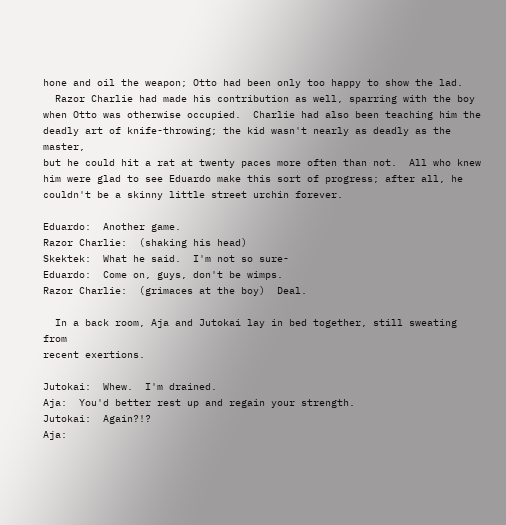hone and oil the weapon; Otto had been only too happy to show the lad.
  Razor Charlie had made his contribution as well, sparring with the boy
when Otto was otherwise occupied.  Charlie had also been teaching him the
deadly art of knife-throwing; the kid wasn't nearly as deadly as the master,
but he could hit a rat at twenty paces more often than not.  All who knew
him were glad to see Eduardo make this sort of progress; after all, he
couldn't be a skinny little street urchin forever.

Eduardo:  Another game.
Razor Charlie:  (shaking his head)
Skektek:  What he said.  I'm not so sure-
Eduardo:  Come on, guys, don't be wimps.
Razor Charlie:  (grimaces at the boy)  Deal.

  In a back room, Aja and Jutokai lay in bed together, still sweating from
recent exertions.

Jutokai:  Whew.  I'm drained.
Aja:  You'd better rest up and regain your strength.
Jutokai:  Again?!?
Aja: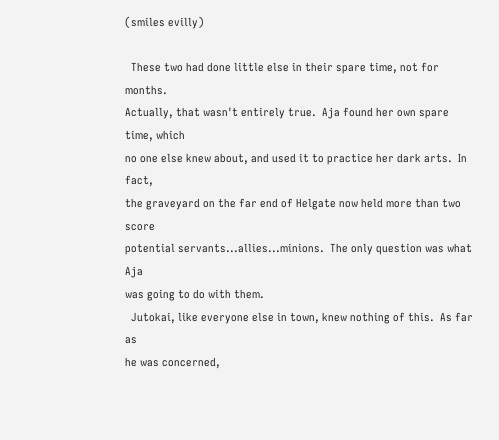(smiles evilly)

  These two had done little else in their spare time, not for months.
Actually, that wasn't entirely true.  Aja found her own spare time, which
no one else knew about, and used it to practice her dark arts.  In fact,
the graveyard on the far end of Helgate now held more than two score
potential servants...allies...minions.  The only question was what Aja
was going to do with them.
  Jutokai, like everyone else in town, knew nothing of this.  As far as
he was concerned,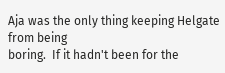Aja was the only thing keeping Helgate from being
boring.  If it hadn't been for the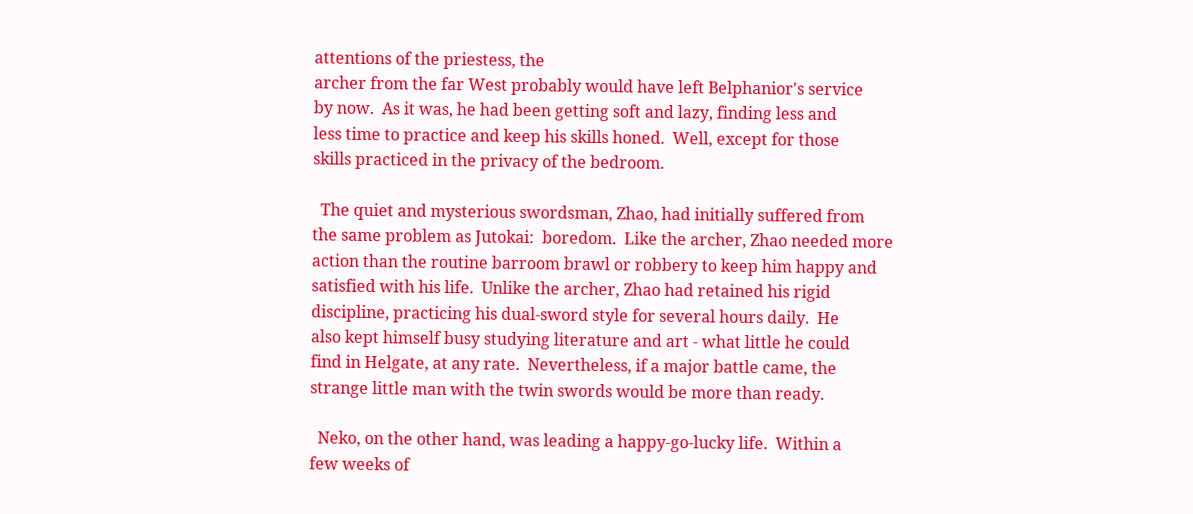attentions of the priestess, the
archer from the far West probably would have left Belphanior's service
by now.  As it was, he had been getting soft and lazy, finding less and
less time to practice and keep his skills honed.  Well, except for those
skills practiced in the privacy of the bedroom.

  The quiet and mysterious swordsman, Zhao, had initially suffered from
the same problem as Jutokai:  boredom.  Like the archer, Zhao needed more
action than the routine barroom brawl or robbery to keep him happy and
satisfied with his life.  Unlike the archer, Zhao had retained his rigid
discipline, practicing his dual-sword style for several hours daily.  He
also kept himself busy studying literature and art - what little he could
find in Helgate, at any rate.  Nevertheless, if a major battle came, the
strange little man with the twin swords would be more than ready.

  Neko, on the other hand, was leading a happy-go-lucky life.  Within a
few weeks of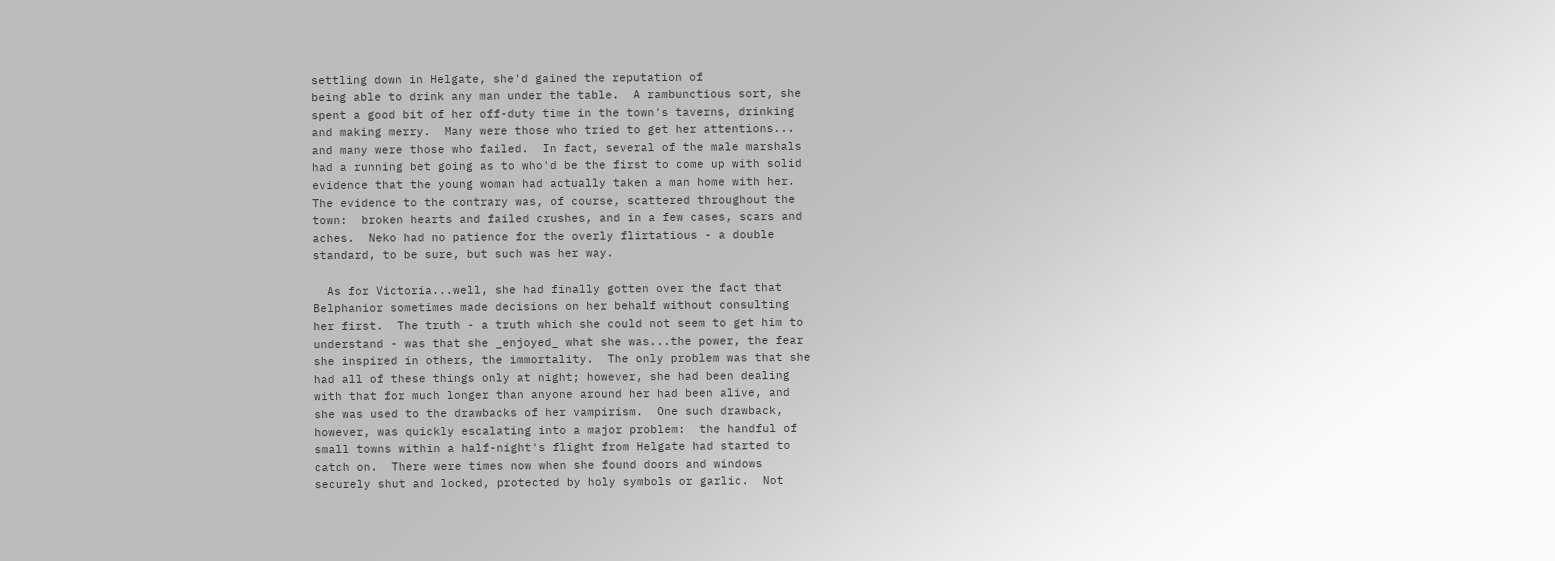settling down in Helgate, she'd gained the reputation of
being able to drink any man under the table.  A rambunctious sort, she
spent a good bit of her off-duty time in the town's taverns, drinking
and making merry.  Many were those who tried to get her attentions...
and many were those who failed.  In fact, several of the male marshals
had a running bet going as to who'd be the first to come up with solid
evidence that the young woman had actually taken a man home with her.
The evidence to the contrary was, of course, scattered throughout the
town:  broken hearts and failed crushes, and in a few cases, scars and
aches.  Neko had no patience for the overly flirtatious - a double
standard, to be sure, but such was her way.

  As for Victoria...well, she had finally gotten over the fact that
Belphanior sometimes made decisions on her behalf without consulting
her first.  The truth - a truth which she could not seem to get him to
understand - was that she _enjoyed_ what she was...the power, the fear
she inspired in others, the immortality.  The only problem was that she
had all of these things only at night; however, she had been dealing
with that for much longer than anyone around her had been alive, and
she was used to the drawbacks of her vampirism.  One such drawback,
however, was quickly escalating into a major problem:  the handful of
small towns within a half-night's flight from Helgate had started to
catch on.  There were times now when she found doors and windows
securely shut and locked, protected by holy symbols or garlic.  Not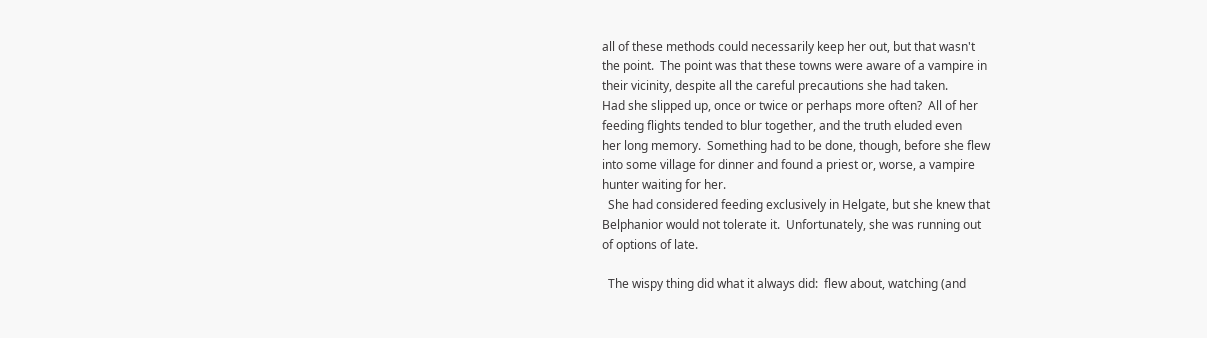all of these methods could necessarily keep her out, but that wasn't
the point.  The point was that these towns were aware of a vampire in
their vicinity, despite all the careful precautions she had taken.
Had she slipped up, once or twice or perhaps more often?  All of her
feeding flights tended to blur together, and the truth eluded even
her long memory.  Something had to be done, though, before she flew
into some village for dinner and found a priest or, worse, a vampire
hunter waiting for her.
  She had considered feeding exclusively in Helgate, but she knew that
Belphanior would not tolerate it.  Unfortunately, she was running out
of options of late.

  The wispy thing did what it always did:  flew about, watching (and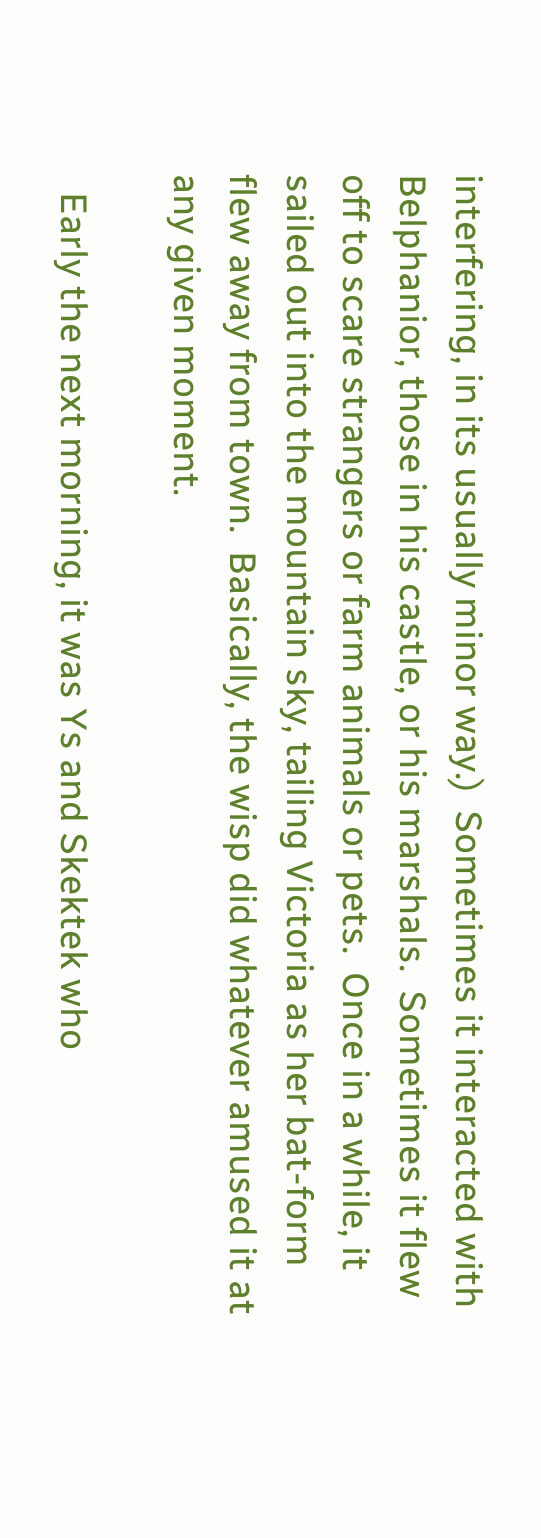interfering, in its usually minor way.)  Sometimes it interacted with
Belphanior, those in his castle, or his marshals.  Sometimes it flew
off to scare strangers or farm animals or pets.  Once in a while, it
sailed out into the mountain sky, tailing Victoria as her bat-form
flew away from town.  Basically, the wisp did whatever amused it at
any given moment.

  Early the next morning, it was Ys and Skektek who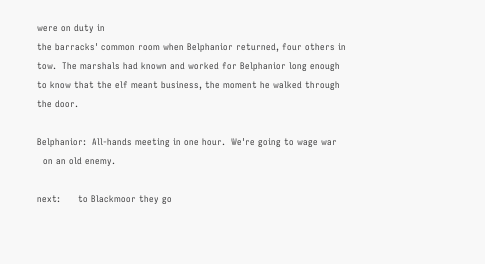were on duty in
the barracks' common room when Belphanior returned, four others in
tow.  The marshals had known and worked for Belphanior long enough
to know that the elf meant business, the moment he walked through
the door.

Belphanior:  All-hands meeting in one hour.  We're going to wage war
  on an old enemy.

next:      to Blackmoor they go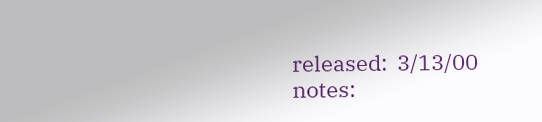released:  3/13/00
notes: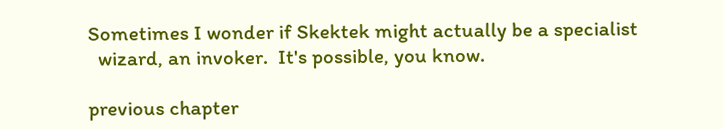Sometimes I wonder if Skektek might actually be a specialist
  wizard, an invoker.  It's possible, you know.

previous chapter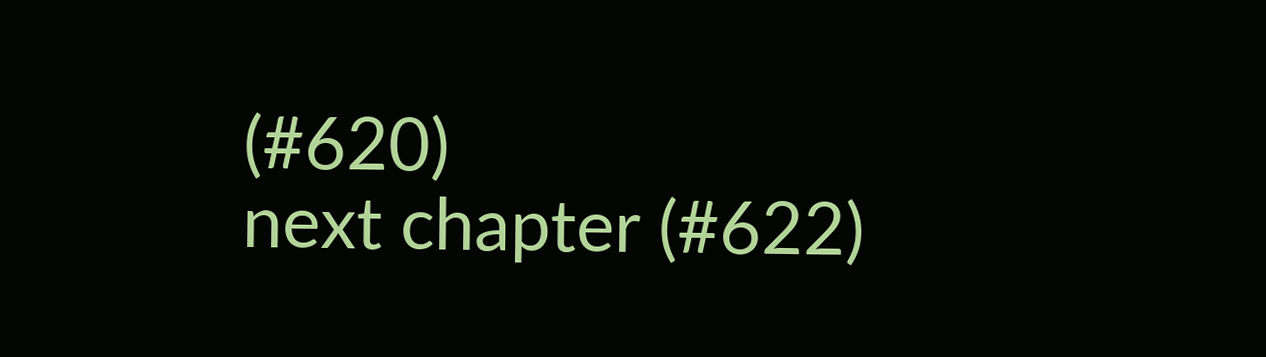(#620)                                                                  next chapter (#622)